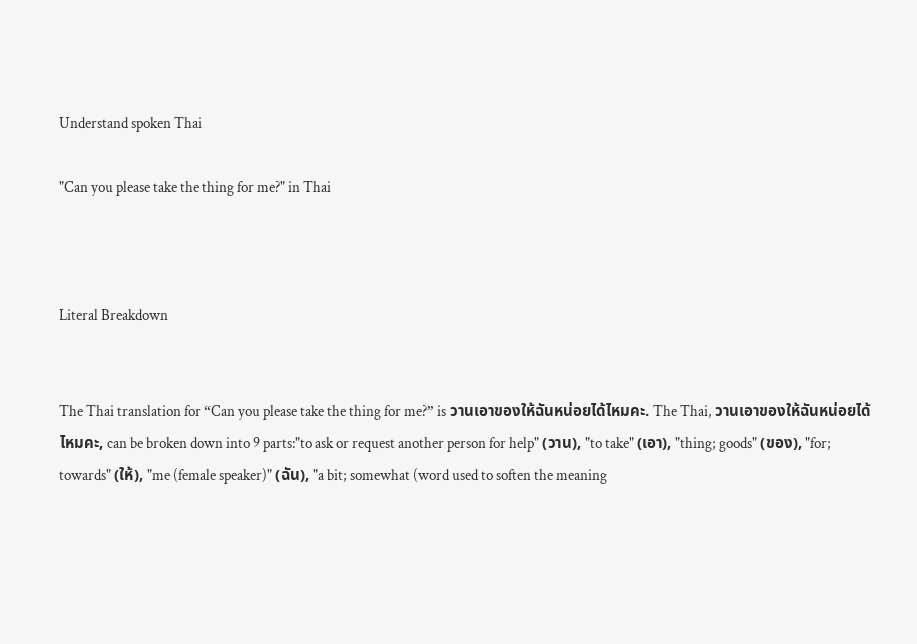Understand spoken Thai

"Can you please take the thing for me?" in Thai



Literal Breakdown


The Thai translation for “Can you please take the thing for me?” is วานเอาของให้ฉันหน่อยได้ไหมคะ. The Thai, วานเอาของให้ฉันหน่อยได้ไหมคะ, can be broken down into 9 parts:"to ask or request another person for help" (วาน), "to take" (เอา), "thing; goods" (ของ), "for; towards" (ให้), "me (female speaker)" (ฉัน), "a bit; somewhat (word used to soften the meaning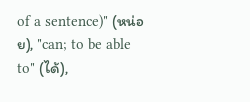of a sentence)" (หน่อย), "can; to be able to" (ได้),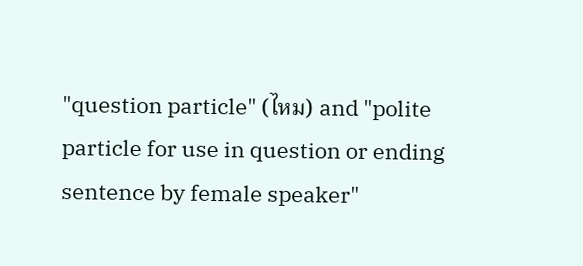"question particle" (ไหม) and "polite particle for use in question or ending sentence by female speaker"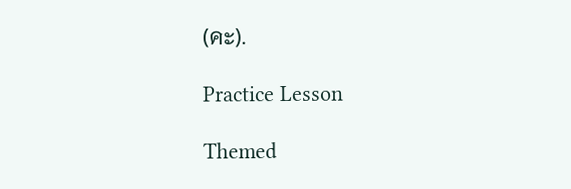(คะ).

Practice Lesson

Themed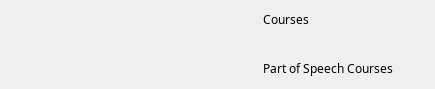Courses

Part of Speech Courses